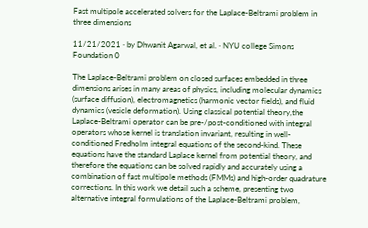Fast multipole accelerated solvers for the Laplace-Beltrami problem in three dimensions

11/21/2021 ∙ by Dhwanit Agarwal, et al. ∙ NYU college Simons Foundation 0

The Laplace-Beltrami problem on closed surfaces embedded in three dimensions arises in many areas of physics, including molecular dynamics (surface diffusion), electromagnetics (harmonic vector fields), and fluid dynamics (vesicle deformation). Using classical potential theory,the Laplace-Beltrami operator can be pre-/post-conditioned with integral operators whose kernel is translation invariant, resulting in well-conditioned Fredholm integral equations of the second-kind. These equations have the standard Laplace kernel from potential theory, and therefore the equations can be solved rapidly and accurately using a combination of fast multipole methods (FMMs) and high-order quadrature corrections. In this work we detail such a scheme, presenting two alternative integral formulations of the Laplace-Beltrami problem,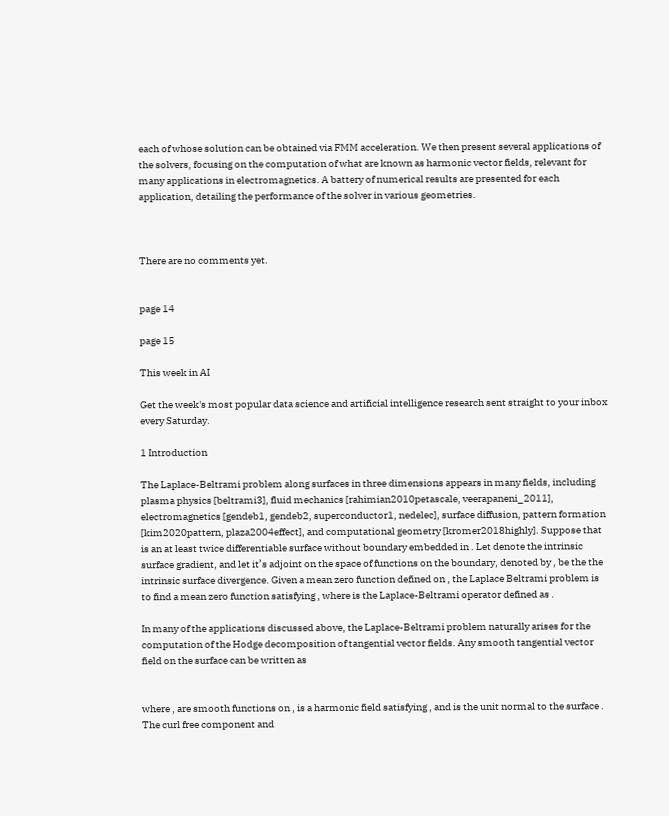each of whose solution can be obtained via FMM acceleration. We then present several applications of the solvers, focusing on the computation of what are known as harmonic vector fields, relevant for many applications in electromagnetics. A battery of numerical results are presented for each application, detailing the performance of the solver in various geometries.



There are no comments yet.


page 14

page 15

This week in AI

Get the week's most popular data science and artificial intelligence research sent straight to your inbox every Saturday.

1 Introduction

The Laplace-Beltrami problem along surfaces in three dimensions appears in many fields, including plasma physics [beltrami3], fluid mechanics [rahimian2010petascale, veerapaneni_2011], electromagnetics [gendeb1, gendeb2, superconductor1, nedelec], surface diffusion, pattern formation [kim2020pattern, plaza2004effect], and computational geometry [kromer2018highly]. Suppose that is an at least twice differentiable surface without boundary embedded in . Let denote the intrinsic surface gradient, and let it’s adjoint on the space of functions on the boundary, denoted by , be the the intrinsic surface divergence. Given a mean zero function defined on , the Laplace Beltrami problem is to find a mean zero function satisfying , where is the Laplace-Beltrami operator defined as .

In many of the applications discussed above, the Laplace-Beltrami problem naturally arises for the computation of the Hodge decomposition of tangential vector fields. Any smooth tangential vector field on the surface can be written as


where , are smooth functions on , is a harmonic field satisfying , and is the unit normal to the surface . The curl free component and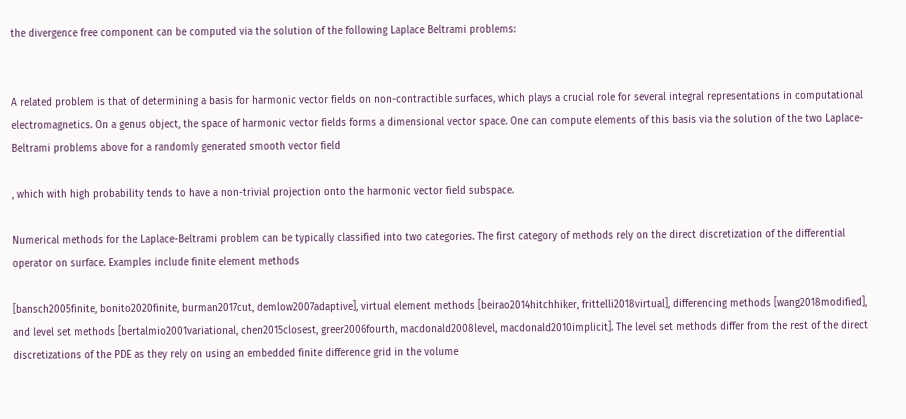the divergence free component can be computed via the solution of the following Laplace Beltrami problems:


A related problem is that of determining a basis for harmonic vector fields on non-contractible surfaces, which plays a crucial role for several integral representations in computational electromagnetics. On a genus object, the space of harmonic vector fields forms a dimensional vector space. One can compute elements of this basis via the solution of the two Laplace-Beltrami problems above for a randomly generated smooth vector field

, which with high probability tends to have a non-trivial projection onto the harmonic vector field subspace.

Numerical methods for the Laplace-Beltrami problem can be typically classified into two categories. The first category of methods rely on the direct discretization of the differential operator on surface. Examples include finite element methods

[bansch2005finite, bonito2020finite, burman2017cut, demlow2007adaptive], virtual element methods [beirao2014hitchhiker, frittelli2018virtual], differencing methods [wang2018modified], and level set methods [bertalmio2001variational, chen2015closest, greer2006fourth, macdonald2008level, macdonald2010implicit]. The level set methods differ from the rest of the direct discretizations of the PDE as they rely on using an embedded finite difference grid in the volume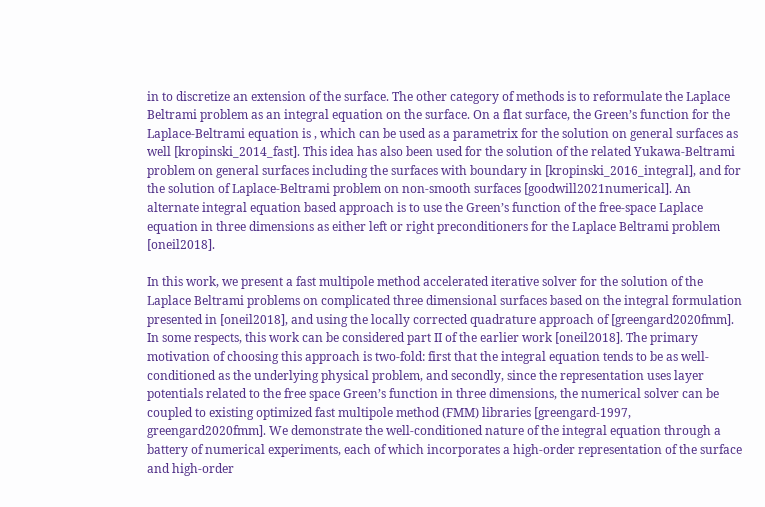in to discretize an extension of the surface. The other category of methods is to reformulate the Laplace Beltrami problem as an integral equation on the surface. On a flat surface, the Green’s function for the Laplace-Beltrami equation is , which can be used as a parametrix for the solution on general surfaces as well [kropinski_2014_fast]. This idea has also been used for the solution of the related Yukawa-Beltrami problem on general surfaces including the surfaces with boundary in [kropinski_2016_integral], and for the solution of Laplace-Beltrami problem on non-smooth surfaces [goodwill2021numerical]. An alternate integral equation based approach is to use the Green’s function of the free-space Laplace equation in three dimensions as either left or right preconditioners for the Laplace Beltrami problem [oneil2018].

In this work, we present a fast multipole method accelerated iterative solver for the solution of the Laplace Beltrami problems on complicated three dimensional surfaces based on the integral formulation presented in [oneil2018], and using the locally corrected quadrature approach of [greengard2020fmm]. In some respects, this work can be considered part II of the earlier work [oneil2018]. The primary motivation of choosing this approach is two-fold: first that the integral equation tends to be as well-conditioned as the underlying physical problem, and secondly, since the representation uses layer potentials related to the free space Green’s function in three dimensions, the numerical solver can be coupled to existing optimized fast multipole method (FMM) libraries [greengard-1997, greengard2020fmm]. We demonstrate the well-conditioned nature of the integral equation through a battery of numerical experiments, each of which incorporates a high-order representation of the surface and high-order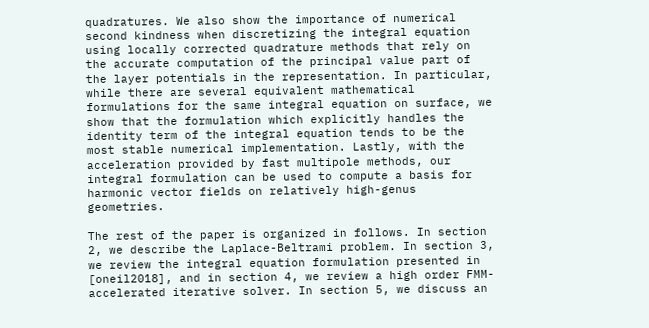quadratures. We also show the importance of numerical second kindness when discretizing the integral equation using locally corrected quadrature methods that rely on the accurate computation of the principal value part of the layer potentials in the representation. In particular, while there are several equivalent mathematical formulations for the same integral equation on surface, we show that the formulation which explicitly handles the identity term of the integral equation tends to be the most stable numerical implementation. Lastly, with the acceleration provided by fast multipole methods, our integral formulation can be used to compute a basis for harmonic vector fields on relatively high-genus geometries.

The rest of the paper is organized in follows. In section 2, we describe the Laplace-Beltrami problem. In section 3, we review the integral equation formulation presented in [oneil2018], and in section 4, we review a high order FMM-accelerated iterative solver. In section 5, we discuss an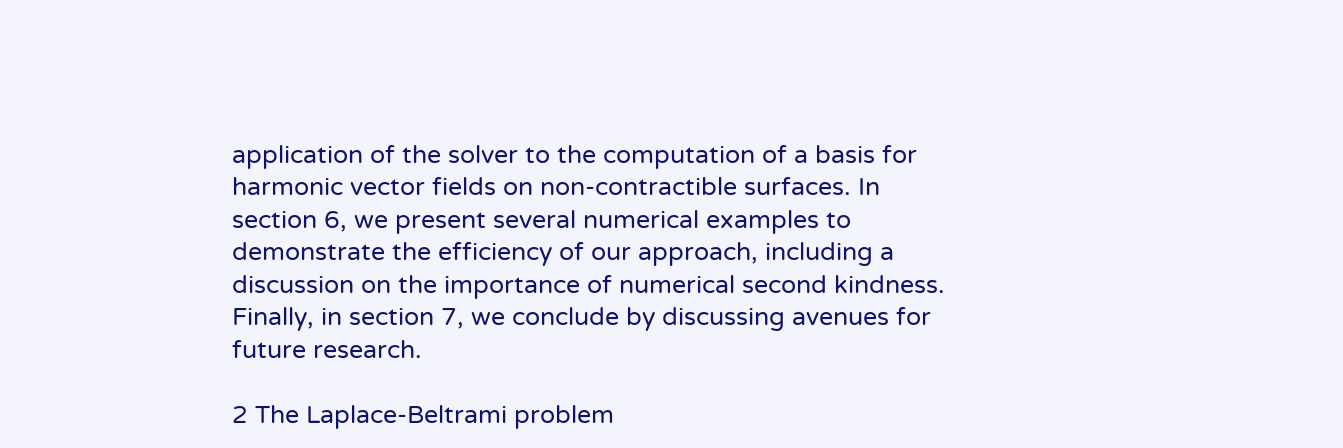application of the solver to the computation of a basis for harmonic vector fields on non-contractible surfaces. In section 6, we present several numerical examples to demonstrate the efficiency of our approach, including a discussion on the importance of numerical second kindness. Finally, in section 7, we conclude by discussing avenues for future research.

2 The Laplace-Beltrami problem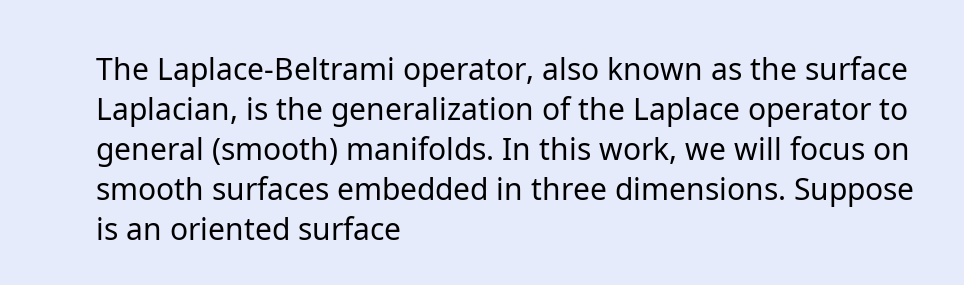The Laplace-Beltrami operator, also known as the surface Laplacian, is the generalization of the Laplace operator to general (smooth) manifolds. In this work, we will focus on smooth surfaces embedded in three dimensions. Suppose is an oriented surface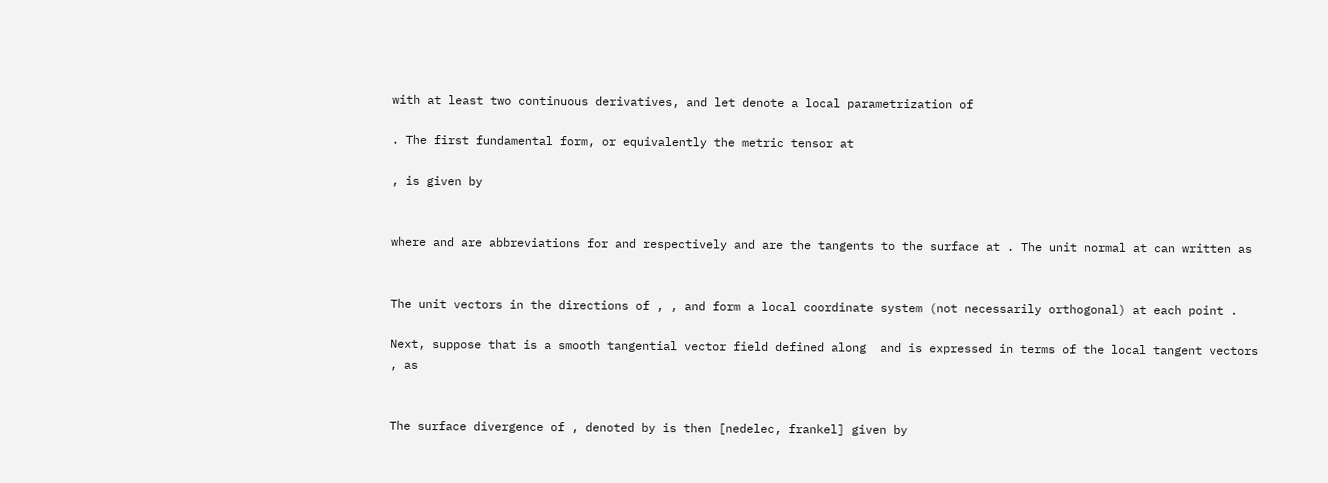with at least two continuous derivatives, and let denote a local parametrization of

. The first fundamental form, or equivalently the metric tensor at

, is given by


where and are abbreviations for and respectively and are the tangents to the surface at . The unit normal at can written as


The unit vectors in the directions of , , and form a local coordinate system (not necessarily orthogonal) at each point .

Next, suppose that is a smooth tangential vector field defined along  and is expressed in terms of the local tangent vectors , as


The surface divergence of , denoted by is then [nedelec, frankel] given by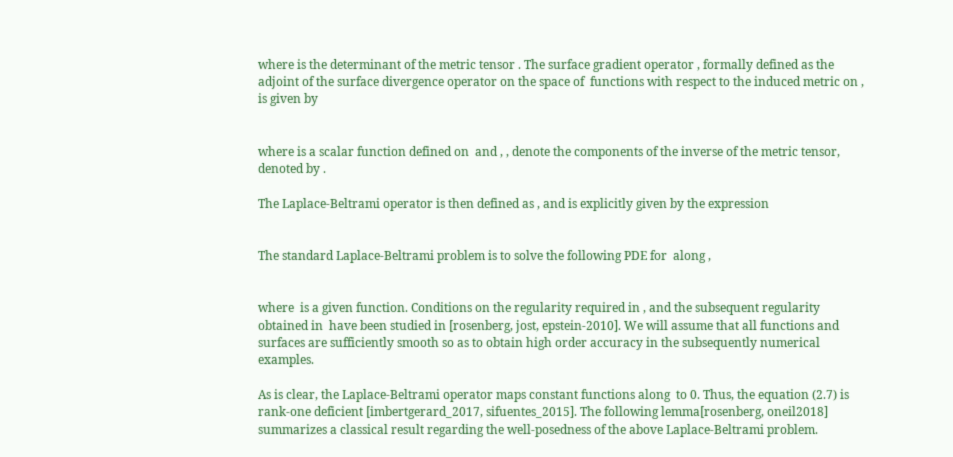where is the determinant of the metric tensor . The surface gradient operator , formally defined as the adjoint of the surface divergence operator on the space of  functions with respect to the induced metric on , is given by


where is a scalar function defined on  and , , denote the components of the inverse of the metric tensor, denoted by .

The Laplace-Beltrami operator is then defined as , and is explicitly given by the expression


The standard Laplace-Beltrami problem is to solve the following PDE for  along ,


where  is a given function. Conditions on the regularity required in , and the subsequent regularity obtained in  have been studied in [rosenberg, jost, epstein-2010]. We will assume that all functions and surfaces are sufficiently smooth so as to obtain high order accuracy in the subsequently numerical examples.

As is clear, the Laplace-Beltrami operator maps constant functions along  to 0. Thus, the equation (2.7) is rank-one deficient [imbertgerard_2017, sifuentes_2015]. The following lemma[rosenberg, oneil2018] summarizes a classical result regarding the well-posedness of the above Laplace-Beltrami problem.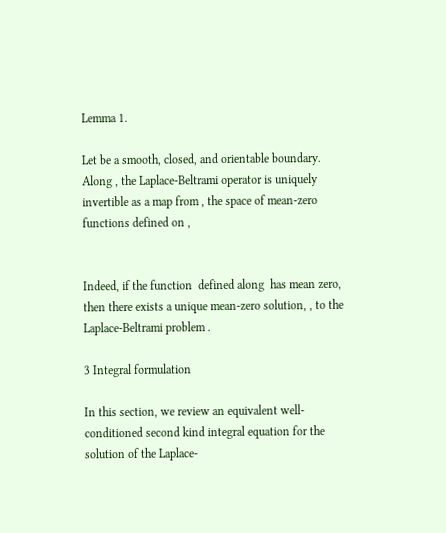Lemma 1.

Let be a smooth, closed, and orientable boundary. Along , the Laplace-Beltrami operator is uniquely invertible as a map from , the space of mean-zero functions defined on ,


Indeed, if the function  defined along  has mean zero, then there exists a unique mean-zero solution, , to the Laplace-Beltrami problem .

3 Integral formulation

In this section, we review an equivalent well-conditioned second kind integral equation for the solution of the Laplace-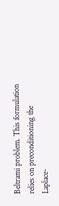Beltrami problem. This formulation relies on preconditioning the Laplace-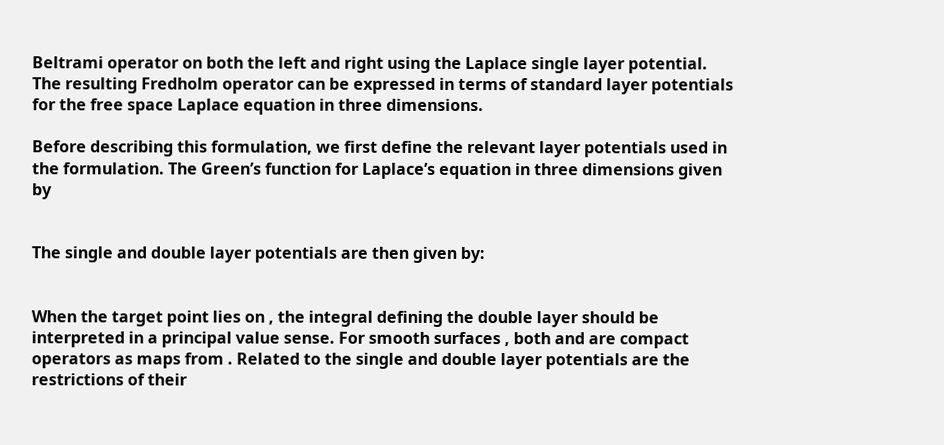Beltrami operator on both the left and right using the Laplace single layer potential. The resulting Fredholm operator can be expressed in terms of standard layer potentials for the free space Laplace equation in three dimensions.

Before describing this formulation, we first define the relevant layer potentials used in the formulation. The Green’s function for Laplace’s equation in three dimensions given by


The single and double layer potentials are then given by:


When the target point lies on , the integral defining the double layer should be interpreted in a principal value sense. For smooth surfaces , both and are compact operators as maps from . Related to the single and double layer potentials are the restrictions of their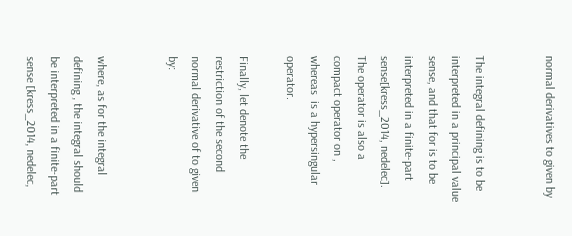normal derivatives to given by


The integral defining is to be interpreted in a principal value sense, and that for is to be interpreted in a finite-part sense[kress_2014, nedelec]. The operator is also a compact operator on , whereas  is a hypersingular operator.

Finally, let denote the restriction of the second normal derivative of to given by:


where, as for the integral defining , the integral should be interpreted in a finite-part sense [kress_2014, nedelec,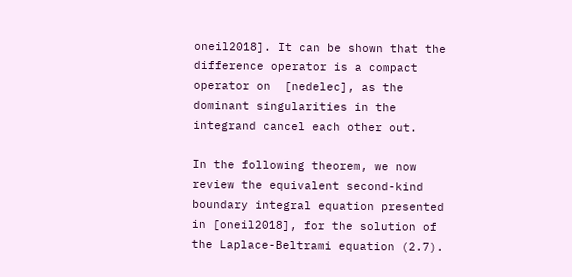oneil2018]. It can be shown that the difference operator is a compact operator on  [nedelec], as the dominant singularities in the integrand cancel each other out.

In the following theorem, we now review the equivalent second-kind boundary integral equation presented in [oneil2018], for the solution of the Laplace-Beltrami equation (2.7).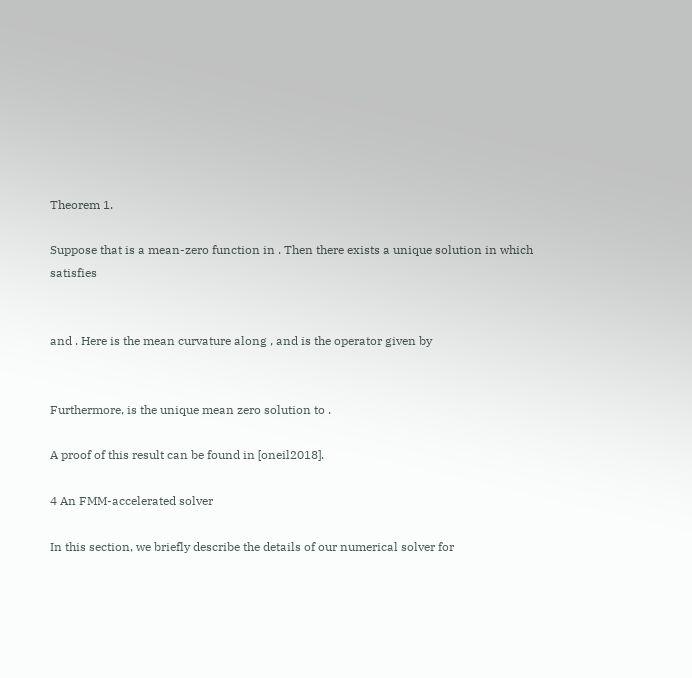Theorem 1.

Suppose that is a mean-zero function in . Then there exists a unique solution in which satisfies


and . Here is the mean curvature along , and is the operator given by


Furthermore, is the unique mean zero solution to .

A proof of this result can be found in [oneil2018].

4 An FMM-accelerated solver

In this section, we briefly describe the details of our numerical solver for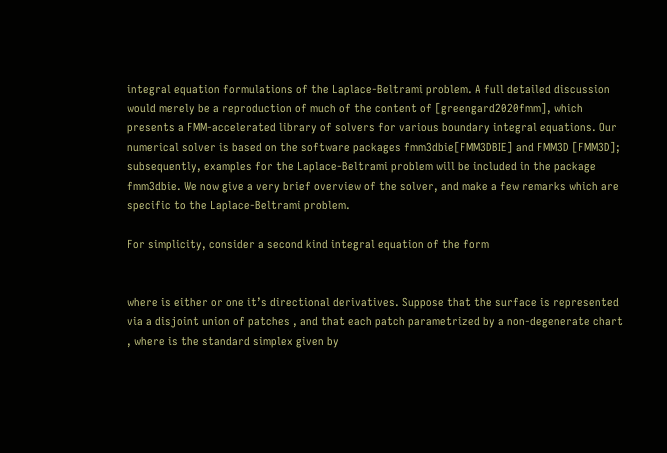integral equation formulations of the Laplace-Beltrami problem. A full detailed discussion would merely be a reproduction of much of the content of [greengard2020fmm], which presents a FMM-accelerated library of solvers for various boundary integral equations. Our numerical solver is based on the software packages fmm3dbie[FMM3DBIE] and FMM3D [FMM3D]; subsequently, examples for the Laplace-Beltrami problem will be included in the package fmm3dbie. We now give a very brief overview of the solver, and make a few remarks which are specific to the Laplace-Beltrami problem.

For simplicity, consider a second kind integral equation of the form


where is either or one it’s directional derivatives. Suppose that the surface is represented via a disjoint union of patches , and that each patch parametrized by a non-degenerate chart , where is the standard simplex given by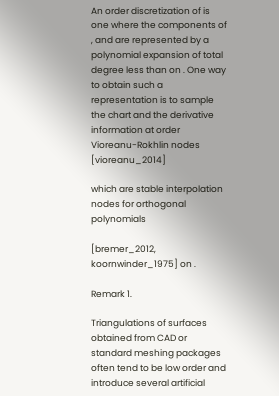An order discretization of is one where the components of , and are represented by a polynomial expansion of total degree less than on . One way to obtain such a representation is to sample the chart and the derivative information at order Vioreanu-Rokhlin nodes [vioreanu_2014]

which are stable interpolation nodes for orthogonal polynomials

[bremer_2012, koornwinder_1975] on .

Remark 1.

Triangulations of surfaces obtained from CAD or standard meshing packages often tend to be low order and introduce several artificial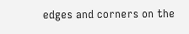edges and corners on the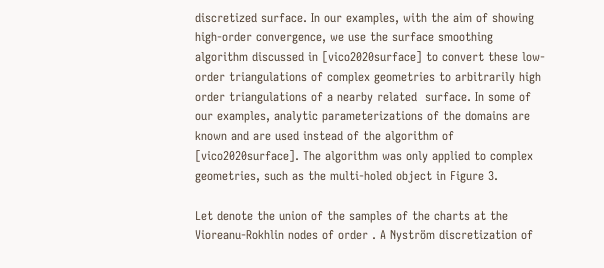discretized surface. In our examples, with the aim of showing high-order convergence, we use the surface smoothing algorithm discussed in [vico2020surface] to convert these low-order triangulations of complex geometries to arbitrarily high order triangulations of a nearby related  surface. In some of our examples, analytic parameterizations of the domains are known and are used instead of the algorithm of [vico2020surface]. The algorithm was only applied to complex geometries, such as the multi-holed object in Figure 3.

Let denote the union of the samples of the charts at the Vioreanu-Rokhlin nodes of order . A Nyström discretization of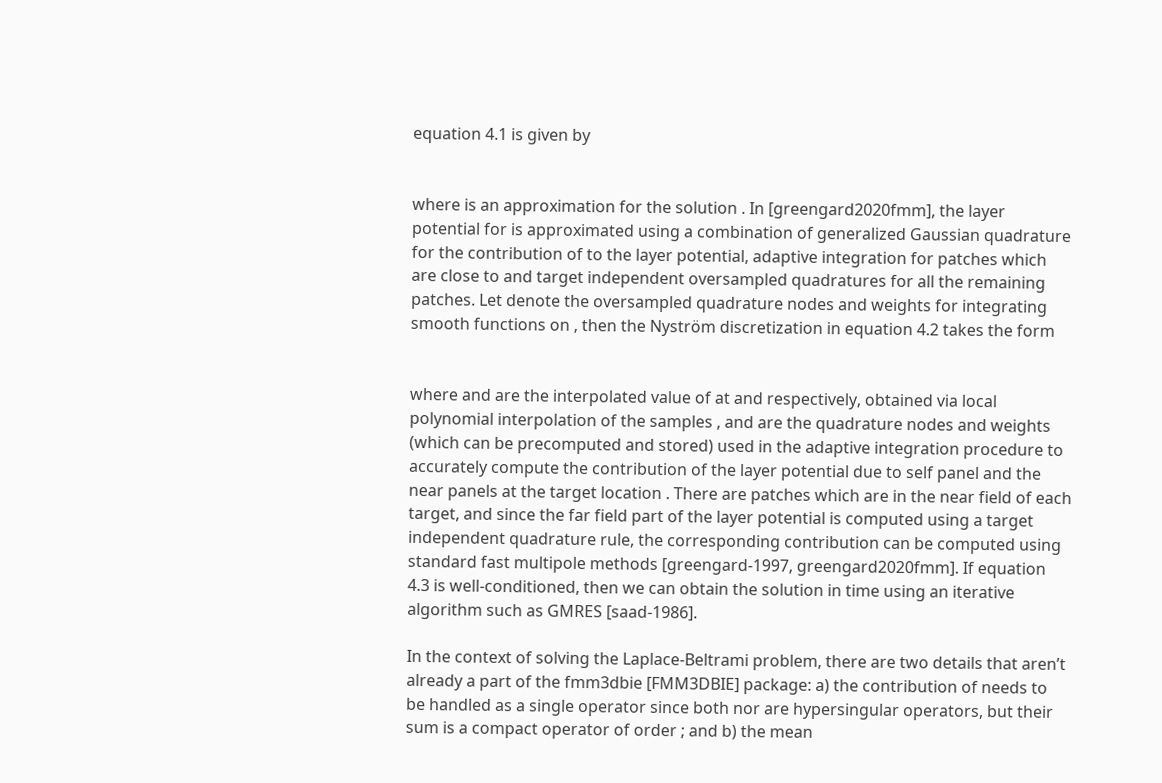equation 4.1 is given by


where is an approximation for the solution . In [greengard2020fmm], the layer potential for is approximated using a combination of generalized Gaussian quadrature for the contribution of to the layer potential, adaptive integration for patches which are close to and target independent oversampled quadratures for all the remaining patches. Let denote the oversampled quadrature nodes and weights for integrating smooth functions on , then the Nyström discretization in equation 4.2 takes the form


where and are the interpolated value of at and respectively, obtained via local polynomial interpolation of the samples , and are the quadrature nodes and weights (which can be precomputed and stored) used in the adaptive integration procedure to accurately compute the contribution of the layer potential due to self panel and the near panels at the target location . There are patches which are in the near field of each target, and since the far field part of the layer potential is computed using a target independent quadrature rule, the corresponding contribution can be computed using standard fast multipole methods [greengard-1997, greengard2020fmm]. If equation 4.3 is well-conditioned, then we can obtain the solution in time using an iterative algorithm such as GMRES [saad-1986].

In the context of solving the Laplace-Beltrami problem, there are two details that aren’t already a part of the fmm3dbie [FMM3DBIE] package: a) the contribution of needs to be handled as a single operator since both nor are hypersingular operators, but their sum is a compact operator of order ; and b) the mean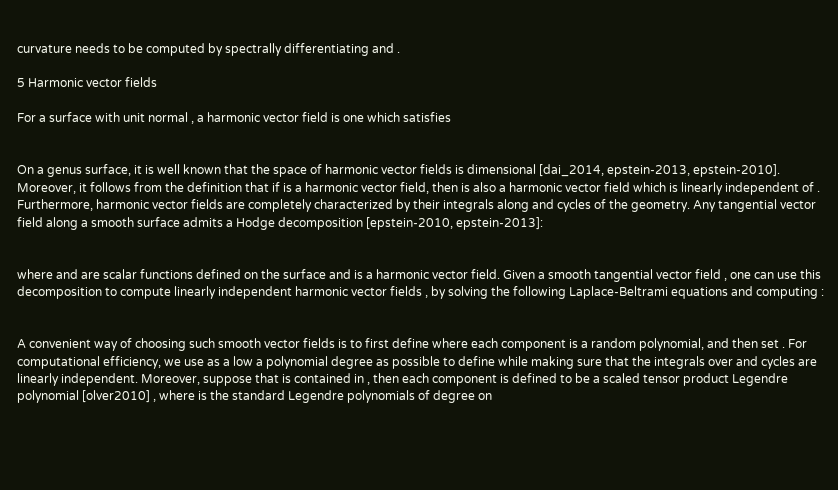curvature needs to be computed by spectrally differentiating and .

5 Harmonic vector fields

For a surface with unit normal , a harmonic vector field is one which satisfies


On a genus surface, it is well known that the space of harmonic vector fields is dimensional [dai_2014, epstein-2013, epstein-2010]. Moreover, it follows from the definition that if is a harmonic vector field, then is also a harmonic vector field which is linearly independent of . Furthermore, harmonic vector fields are completely characterized by their integrals along and cycles of the geometry. Any tangential vector field along a smooth surface admits a Hodge decomposition [epstein-2010, epstein-2013]:


where and are scalar functions defined on the surface and is a harmonic vector field. Given a smooth tangential vector field , one can use this decomposition to compute linearly independent harmonic vector fields , by solving the following Laplace-Beltrami equations and computing :


A convenient way of choosing such smooth vector fields is to first define where each component is a random polynomial, and then set . For computational efficiency, we use as a low a polynomial degree as possible to define while making sure that the integrals over and cycles are linearly independent. Moreover, suppose that is contained in , then each component is defined to be a scaled tensor product Legendre polynomial [olver2010] , where is the standard Legendre polynomials of degree on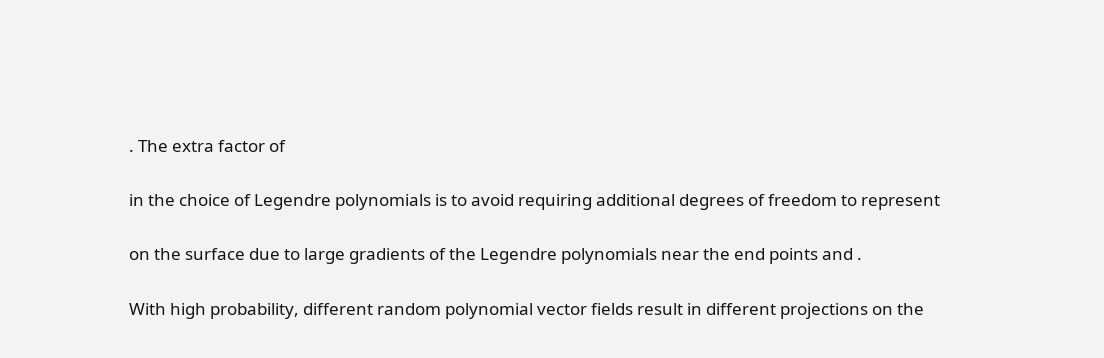. The extra factor of

in the choice of Legendre polynomials is to avoid requiring additional degrees of freedom to represent

on the surface due to large gradients of the Legendre polynomials near the end points and .

With high probability, different random polynomial vector fields result in different projections on the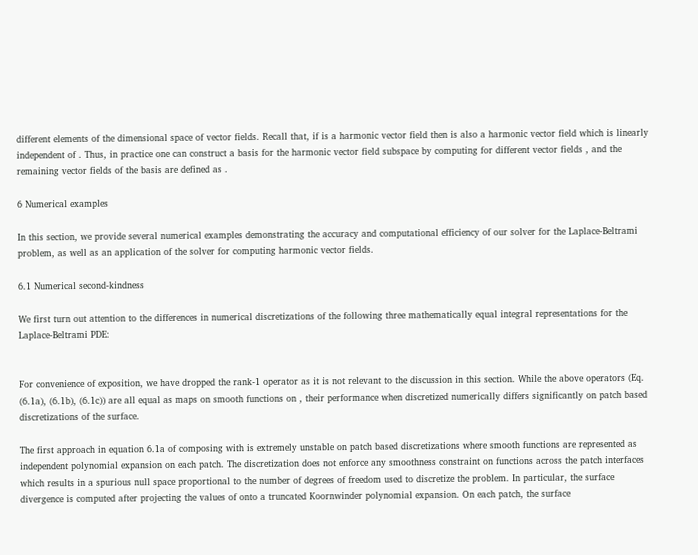different elements of the dimensional space of vector fields. Recall that, if is a harmonic vector field then is also a harmonic vector field which is linearly independent of . Thus, in practice one can construct a basis for the harmonic vector field subspace by computing for different vector fields , and the remaining vector fields of the basis are defined as .

6 Numerical examples

In this section, we provide several numerical examples demonstrating the accuracy and computational efficiency of our solver for the Laplace-Beltrami problem, as well as an application of the solver for computing harmonic vector fields.

6.1 Numerical second-kindness

We first turn out attention to the differences in numerical discretizations of the following three mathematically equal integral representations for the Laplace-Beltrami PDE:


For convenience of exposition, we have dropped the rank-1 operator as it is not relevant to the discussion in this section. While the above operators (Eq. (6.1a), (6.1b), (6.1c)) are all equal as maps on smooth functions on , their performance when discretized numerically differs significantly on patch based discretizations of the surface.

The first approach in equation 6.1a of composing with is extremely unstable on patch based discretizations where smooth functions are represented as independent polynomial expansion on each patch. The discretization does not enforce any smoothness constraint on functions across the patch interfaces which results in a spurious null space proportional to the number of degrees of freedom used to discretize the problem. In particular, the surface divergence is computed after projecting the values of onto a truncated Koornwinder polynomial expansion. On each patch, the surface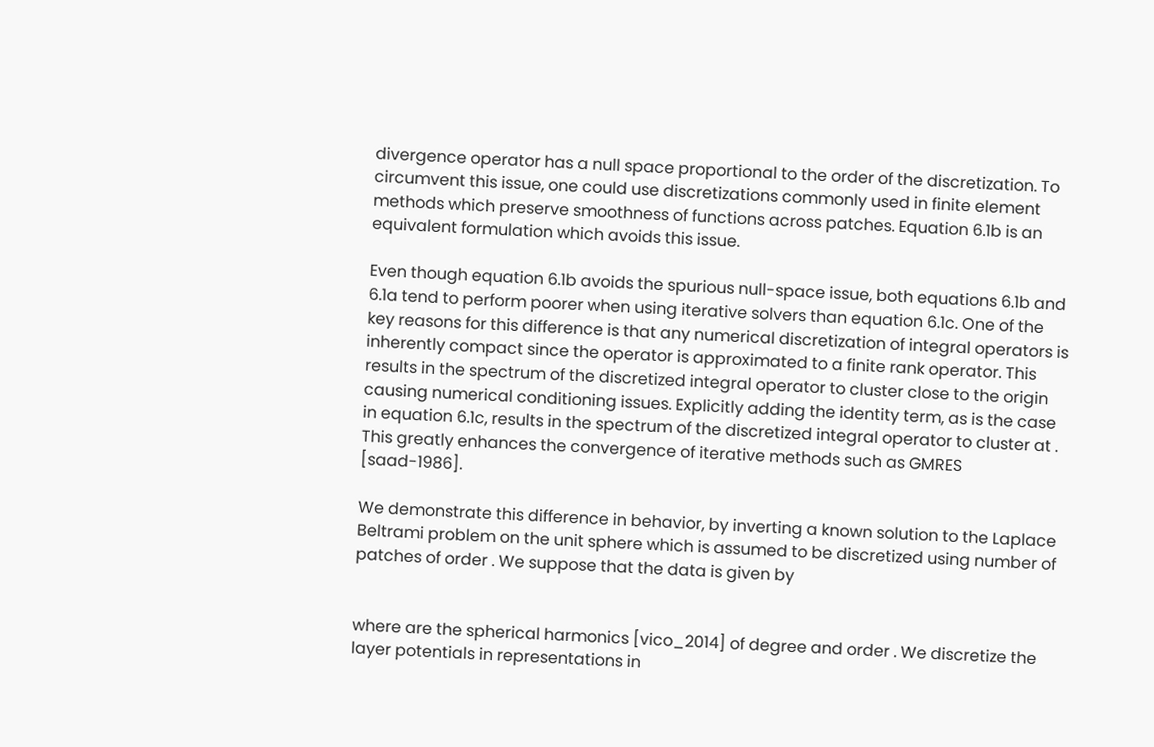divergence operator has a null space proportional to the order of the discretization. To circumvent this issue, one could use discretizations commonly used in finite element methods which preserve smoothness of functions across patches. Equation 6.1b is an equivalent formulation which avoids this issue.

Even though equation 6.1b avoids the spurious null-space issue, both equations 6.1b and 6.1a tend to perform poorer when using iterative solvers than equation 6.1c. One of the key reasons for this difference is that any numerical discretization of integral operators is inherently compact since the operator is approximated to a finite rank operator. This results in the spectrum of the discretized integral operator to cluster close to the origin causing numerical conditioning issues. Explicitly adding the identity term, as is the case in equation 6.1c, results in the spectrum of the discretized integral operator to cluster at . This greatly enhances the convergence of iterative methods such as GMRES [saad-1986].

We demonstrate this difference in behavior, by inverting a known solution to the Laplace Beltrami problem on the unit sphere which is assumed to be discretized using number of patches of order . We suppose that the data is given by


where are the spherical harmonics [vico_2014] of degree and order . We discretize the layer potentials in representations in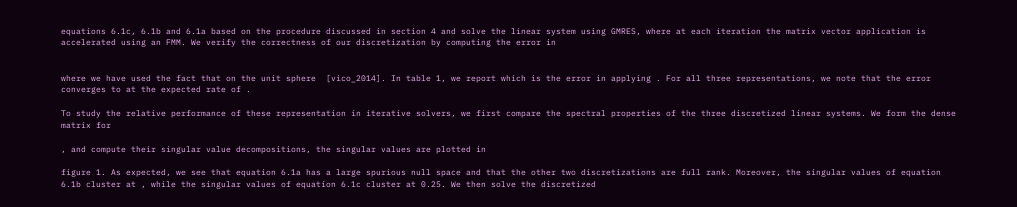equations 6.1c, 6.1b and 6.1a based on the procedure discussed in section 4 and solve the linear system using GMRES, where at each iteration the matrix vector application is accelerated using an FMM. We verify the correctness of our discretization by computing the error in


where we have used the fact that on the unit sphere  [vico_2014]. In table 1, we report which is the error in applying . For all three representations, we note that the error converges to at the expected rate of .

To study the relative performance of these representation in iterative solvers, we first compare the spectral properties of the three discretized linear systems. We form the dense matrix for

, and compute their singular value decompositions, the singular values are plotted in

figure 1. As expected, we see that equation 6.1a has a large spurious null space and that the other two discretizations are full rank. Moreover, the singular values of equation 6.1b cluster at , while the singular values of equation 6.1c cluster at 0.25. We then solve the discretized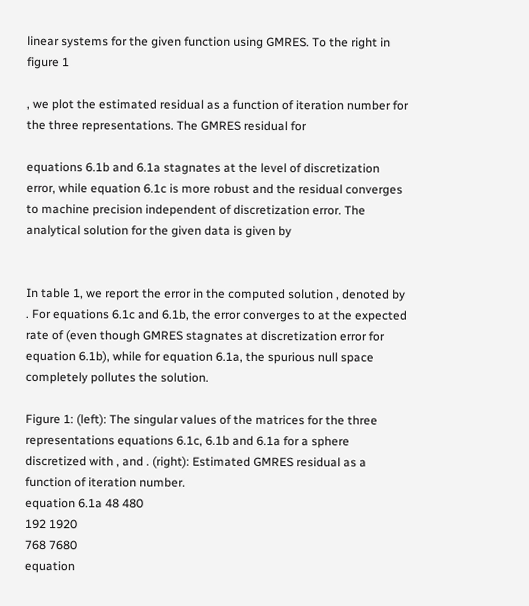linear systems for the given function using GMRES. To the right in figure 1

, we plot the estimated residual as a function of iteration number for the three representations. The GMRES residual for

equations 6.1b and 6.1a stagnates at the level of discretization error, while equation 6.1c is more robust and the residual converges to machine precision independent of discretization error. The analytical solution for the given data is given by


In table 1, we report the error in the computed solution , denoted by . For equations 6.1c and 6.1b, the error converges to at the expected rate of (even though GMRES stagnates at discretization error for equation 6.1b), while for equation 6.1a, the spurious null space completely pollutes the solution.

Figure 1: (left): The singular values of the matrices for the three representations equations 6.1c, 6.1b and 6.1a for a sphere discretized with , and . (right): Estimated GMRES residual as a function of iteration number.
equation 6.1a 48 480
192 1920
768 7680
equation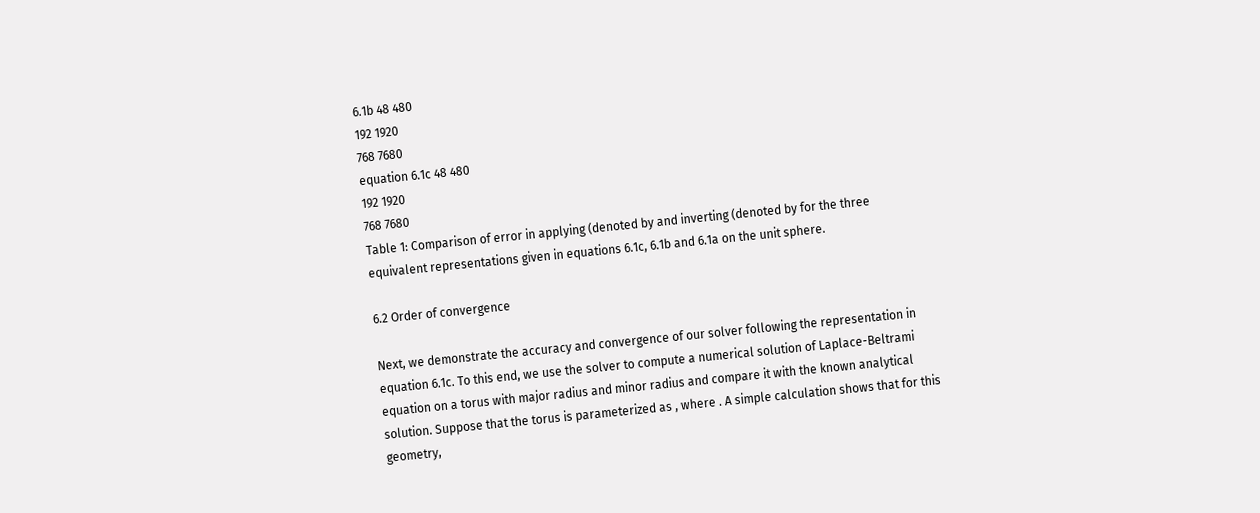6.1b 48 480
192 1920
768 7680
equation 6.1c 48 480
192 1920
768 7680
Table 1: Comparison of error in applying (denoted by and inverting (denoted by for the three equivalent representations given in equations 6.1c, 6.1b and 6.1a on the unit sphere.

6.2 Order of convergence

Next, we demonstrate the accuracy and convergence of our solver following the representation in equation 6.1c. To this end, we use the solver to compute a numerical solution of Laplace-Beltrami equation on a torus with major radius and minor radius and compare it with the known analytical solution. Suppose that the torus is parameterized as , where . A simple calculation shows that for this geometry,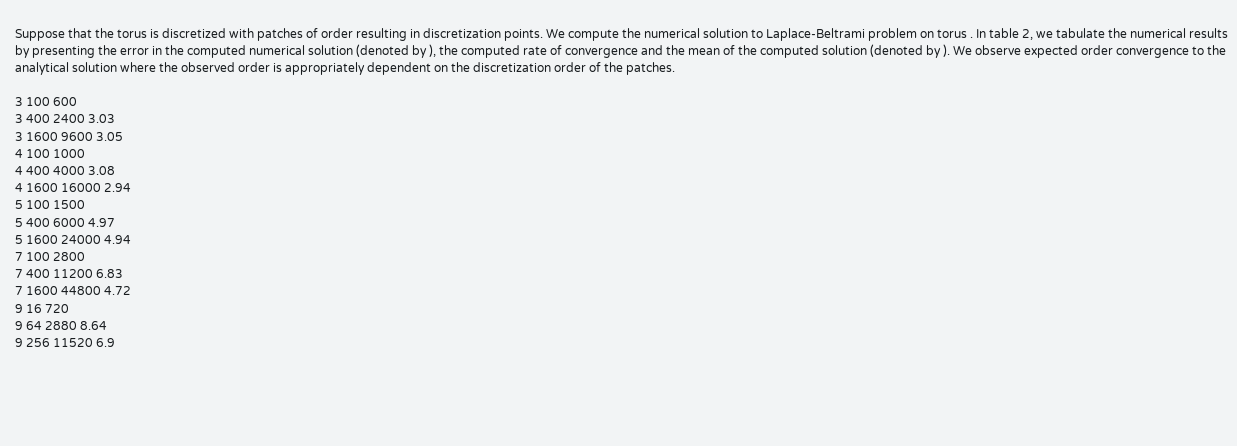Suppose that the torus is discretized with patches of order resulting in discretization points. We compute the numerical solution to Laplace-Beltrami problem on torus . In table 2, we tabulate the numerical results by presenting the error in the computed numerical solution (denoted by ), the computed rate of convergence and the mean of the computed solution (denoted by ). We observe expected order convergence to the analytical solution where the observed order is appropriately dependent on the discretization order of the patches.

3 100 600
3 400 2400 3.03
3 1600 9600 3.05
4 100 1000
4 400 4000 3.08
4 1600 16000 2.94
5 100 1500
5 400 6000 4.97
5 1600 24000 4.94
7 100 2800
7 400 11200 6.83
7 1600 44800 4.72
9 16 720
9 64 2880 8.64
9 256 11520 6.9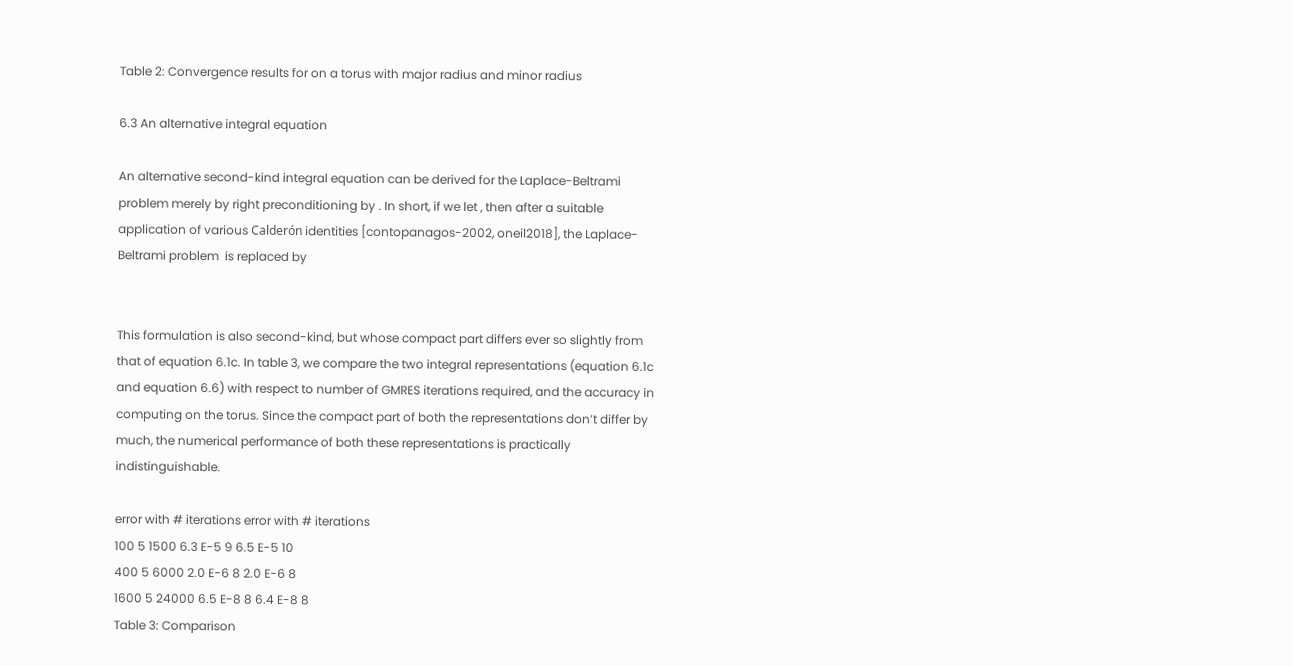Table 2: Convergence results for on a torus with major radius and minor radius

6.3 An alternative integral equation

An alternative second-kind integral equation can be derived for the Laplace-Beltrami problem merely by right preconditioning by . In short, if we let , then after a suitable application of various Calderón identities [contopanagos-2002, oneil2018], the Laplace-Beltrami problem  is replaced by


This formulation is also second-kind, but whose compact part differs ever so slightly from that of equation 6.1c. In table 3, we compare the two integral representations (equation 6.1c and equation 6.6) with respect to number of GMRES iterations required, and the accuracy in computing on the torus. Since the compact part of both the representations don’t differ by much, the numerical performance of both these representations is practically indistinguishable.

error with # iterations error with # iterations
100 5 1500 6.3 E-5 9 6.5 E-5 10
400 5 6000 2.0 E-6 8 2.0 E-6 8
1600 5 24000 6.5 E-8 8 6.4 E-8 8
Table 3: Comparison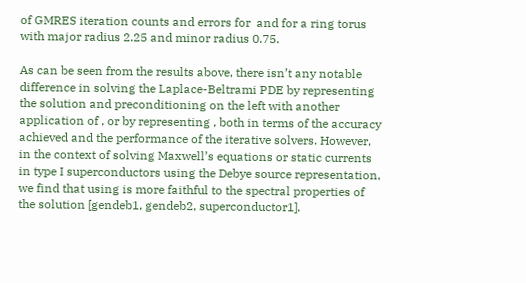of GMRES iteration counts and errors for  and for a ring torus with major radius 2.25 and minor radius 0.75.

As can be seen from the results above, there isn’t any notable difference in solving the Laplace-Beltrami PDE by representing the solution and preconditioning on the left with another application of , or by representing , both in terms of the accuracy achieved and the performance of the iterative solvers. However, in the context of solving Maxwell’s equations or static currents in type I superconductors using the Debye source representation, we find that using is more faithful to the spectral properties of the solution [gendeb1, gendeb2, superconductor1].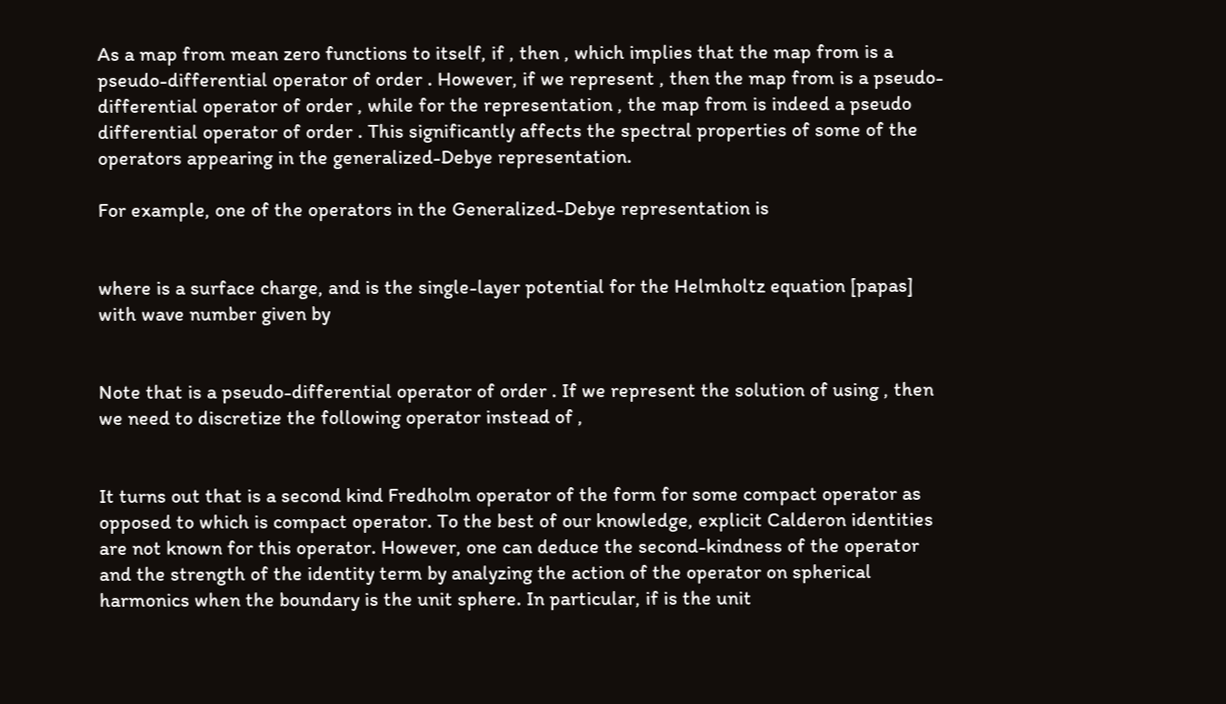As a map from mean zero functions to itself, if , then , which implies that the map from is a pseudo-differential operator of order . However, if we represent , then the map from is a pseudo-differential operator of order , while for the representation , the map from is indeed a pseudo differential operator of order . This significantly affects the spectral properties of some of the operators appearing in the generalized-Debye representation.

For example, one of the operators in the Generalized-Debye representation is


where is a surface charge, and is the single-layer potential for the Helmholtz equation [papas] with wave number given by


Note that is a pseudo-differential operator of order . If we represent the solution of using , then we need to discretize the following operator instead of ,


It turns out that is a second kind Fredholm operator of the form for some compact operator as opposed to which is compact operator. To the best of our knowledge, explicit Calderon identities are not known for this operator. However, one can deduce the second-kindness of the operator and the strength of the identity term by analyzing the action of the operator on spherical harmonics when the boundary is the unit sphere. In particular, if is the unit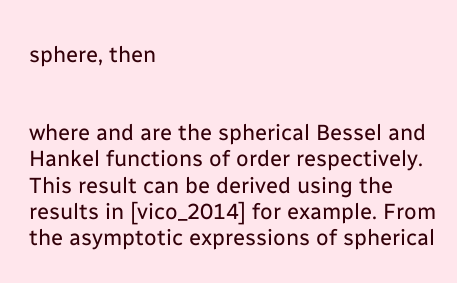sphere, then


where and are the spherical Bessel and Hankel functions of order respectively. This result can be derived using the results in [vico_2014] for example. From the asymptotic expressions of spherical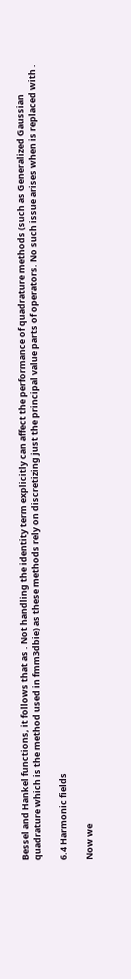Bessel and Hankel functions, it follows that as . Not handling the identity term explicitly can affect the performance of quadrature methods (such as Generalized Gaussian quadrature which is the method used in fmm3dbie) as these methods rely on discretizing just the principal value parts of operators. No such issue arises when is replaced with .

6.4 Harmonic fields

Now we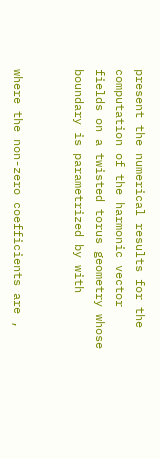present the numerical results for the computation of the harmonic vector fields on a twisted torus geometry whose boundary is parametrized by with


where the non-zero coefficients are ,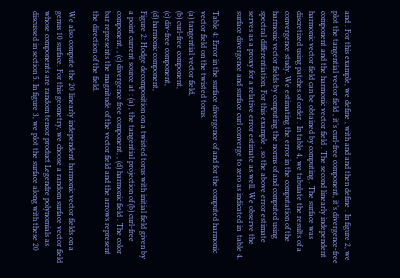and . For this example, we define , with and and then define . In figure 2, we plot the tangential vector field , it’s curl-free component, it’s divergence-free component and the harmonic vector field . The second linearly independent harmonic vector field can be obtained by computing . The surface was discretized using patches of order . In table 4, we tabulate the results of a convergence study. We estimating the error in the computation of the harmonic vector fields by computing the norms of and computed using spectral differentiation. For this example , so the above error estimate serves as a proxy for a relative error estimate as well. We observe the surface divergence and surface curl converge to zero as indicated in  table 4.

Table 4: Error in the surface divergence of and for the computed harmonic vector field on the twisted torus.
(a) tangential vector field,
(b) curl-free component,
(c) div-free component,
(d) harmonic component,
Figure 2: Hodge decomposition on a twisted torus with initial field given by a point current source at : (a) , the tangential projection of (b) curl-free component, , (c) divergence free component, , (d) harmonic field . The color bar represents the magnitude of the vector field and the arrows represent the direction of the field.

We also compute the 20 linearly independent harmonic vector fields on a genus 10 surface. For this geometry, we choose a random surface vector field whose components are random tensor product Legendre polynomials as discussed in section 5. In figure 3, we plot the surface along with these 20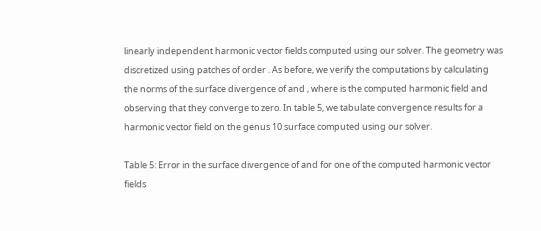linearly independent harmonic vector fields computed using our solver. The geometry was discretized using patches of order . As before, we verify the computations by calculating the norms of the surface divergence of and , where is the computed harmonic field and observing that they converge to zero. In table 5, we tabulate convergence results for a harmonic vector field on the genus 10 surface computed using our solver.

Table 5: Error in the surface divergence of and for one of the computed harmonic vector fields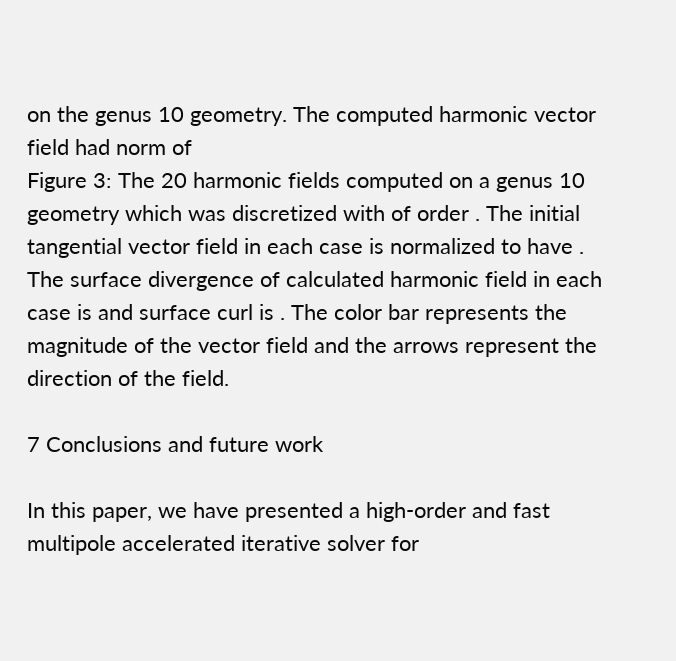on the genus 10 geometry. The computed harmonic vector field had norm of
Figure 3: The 20 harmonic fields computed on a genus 10 geometry which was discretized with of order . The initial tangential vector field in each case is normalized to have . The surface divergence of calculated harmonic field in each case is and surface curl is . The color bar represents the magnitude of the vector field and the arrows represent the direction of the field.

7 Conclusions and future work

In this paper, we have presented a high-order and fast multipole accelerated iterative solver for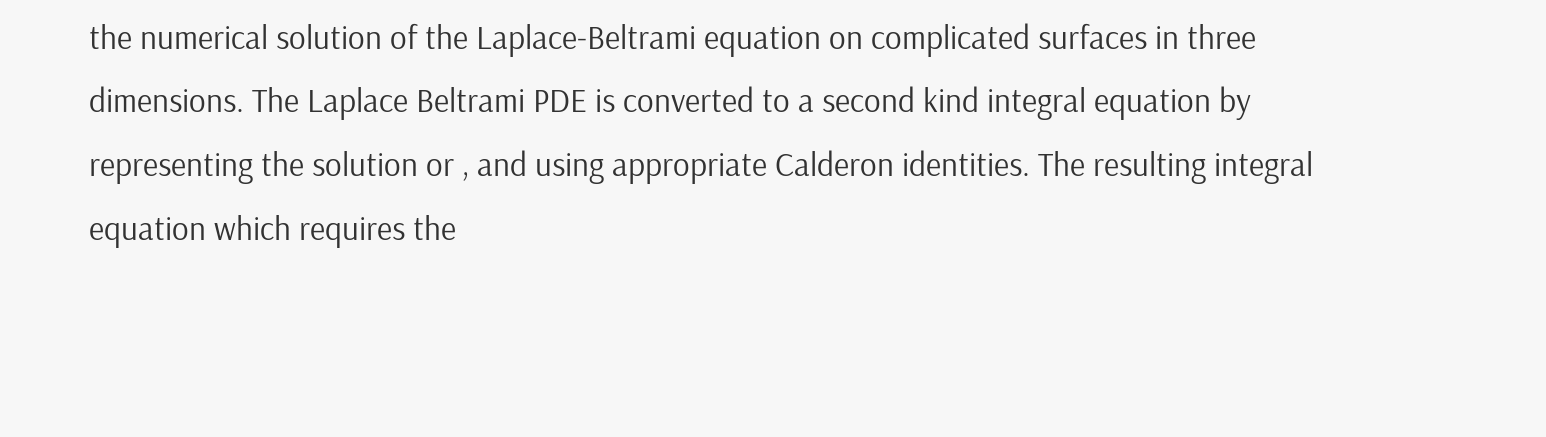the numerical solution of the Laplace-Beltrami equation on complicated surfaces in three dimensions. The Laplace Beltrami PDE is converted to a second kind integral equation by representing the solution or , and using appropriate Calderon identities. The resulting integral equation which requires the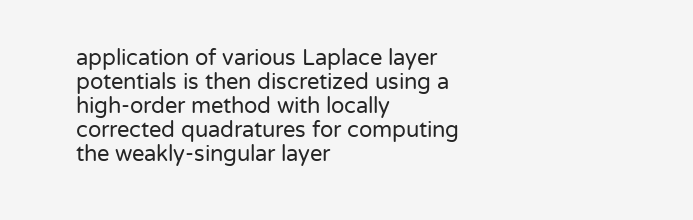application of various Laplace layer potentials is then discretized using a high-order method with locally corrected quadratures for computing the weakly-singular layer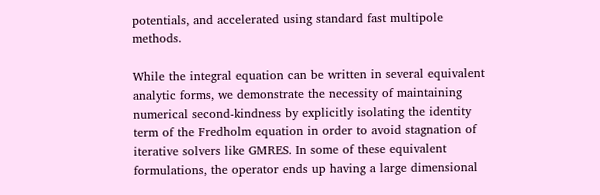potentials, and accelerated using standard fast multipole methods.

While the integral equation can be written in several equivalent analytic forms, we demonstrate the necessity of maintaining numerical second-kindness by explicitly isolating the identity term of the Fredholm equation in order to avoid stagnation of iterative solvers like GMRES. In some of these equivalent formulations, the operator ends up having a large dimensional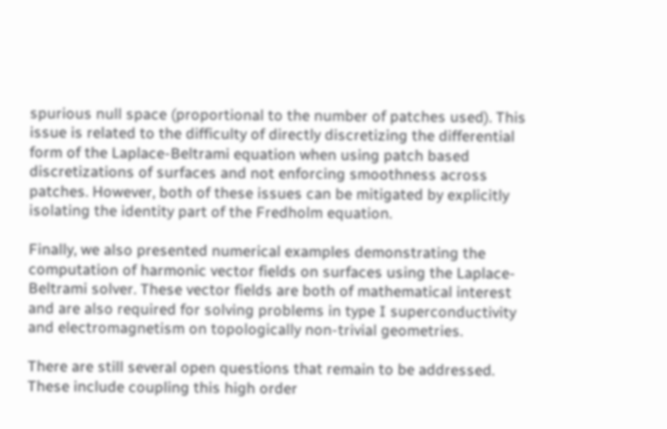spurious null space (proportional to the number of patches used). This issue is related to the difficulty of directly discretizing the differential form of the Laplace-Beltrami equation when using patch based discretizations of surfaces and not enforcing smoothness across patches. However, both of these issues can be mitigated by explicitly isolating the identity part of the Fredholm equation.

Finally, we also presented numerical examples demonstrating the computation of harmonic vector fields on surfaces using the Laplace-Beltrami solver. These vector fields are both of mathematical interest and are also required for solving problems in type I superconductivity and electromagnetism on topologically non-trivial geometries.

There are still several open questions that remain to be addressed. These include coupling this high order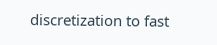discretization to fast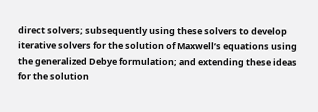direct solvers; subsequently using these solvers to develop iterative solvers for the solution of Maxwell’s equations using the generalized Debye formulation; and extending these ideas for the solution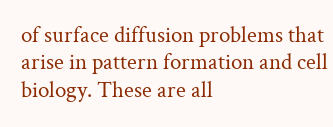of surface diffusion problems that arise in pattern formation and cell biology. These are all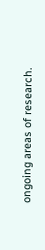ongoing areas of research.